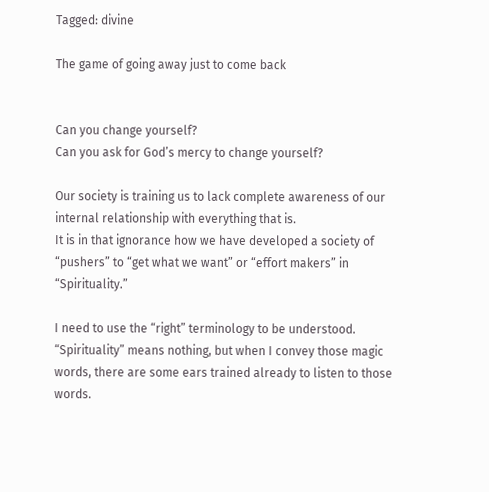Tagged: divine

The game of going away just to come back


Can you change yourself?
Can you ask for God’s mercy to change yourself?

Our society is training us to lack complete awareness of our internal relationship with everything that is.
It is in that ignorance how we have developed a society of “pushers” to “get what we want” or “effort makers” in “Spirituality.”

I need to use the “right” terminology to be understood. “Spirituality” means nothing, but when I convey those magic words, there are some ears trained already to listen to those words.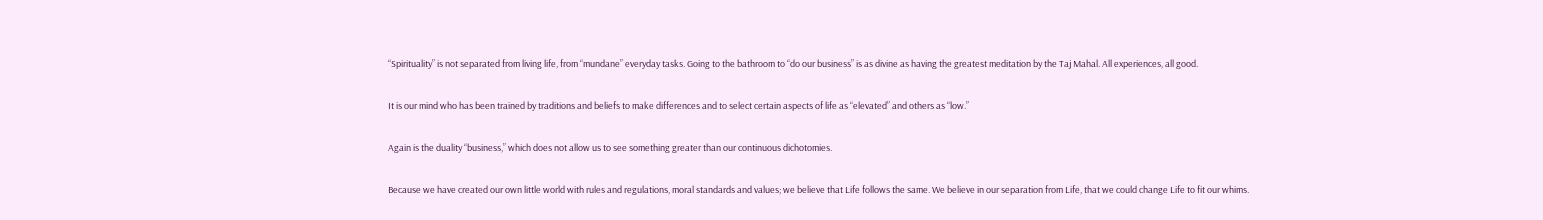“Spirituality” is not separated from living life, from “mundane” everyday tasks. Going to the bathroom to “do our business” is as divine as having the greatest meditation by the Taj Mahal. All experiences, all good.

It is our mind who has been trained by traditions and beliefs to make differences and to select certain aspects of life as “elevated” and others as “low.”

Again is the duality “business,” which does not allow us to see something greater than our continuous dichotomies.

Because we have created our own little world with rules and regulations, moral standards and values; we believe that Life follows the same. We believe in our separation from Life, that we could change Life to fit our whims.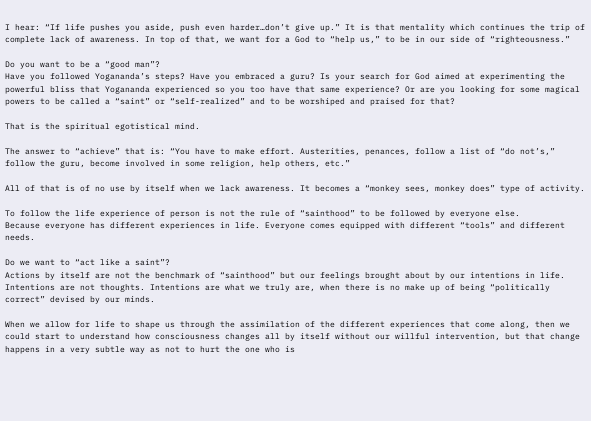I hear: “If life pushes you aside, push even harder…don’t give up.” It is that mentality which continues the trip of complete lack of awareness. In top of that, we want for a God to “help us,” to be in our side of “righteousness.”

Do you want to be a “good man”?
Have you followed Yogananda’s steps? Have you embraced a guru? Is your search for God aimed at experimenting the powerful bliss that Yogananda experienced so you too have that same experience? Or are you looking for some magical powers to be called a “saint” or “self-realized” and to be worshiped and praised for that?

That is the spiritual egotistical mind.

The answer to “achieve” that is: “You have to make effort. Austerities, penances, follow a list of “do not’s,” follow the guru, become involved in some religion, help others, etc.”

All of that is of no use by itself when we lack awareness. It becomes a “monkey sees, monkey does” type of activity.

To follow the life experience of person is not the rule of “sainthood” to be followed by everyone else.
Because everyone has different experiences in life. Everyone comes equipped with different “tools” and different needs.

Do we want to “act like a saint”?
Actions by itself are not the benchmark of “sainthood” but our feelings brought about by our intentions in life.
Intentions are not thoughts. Intentions are what we truly are, when there is no make up of being “politically correct” devised by our minds.

When we allow for life to shape us through the assimilation of the different experiences that come along, then we could start to understand how consciousness changes all by itself without our willful intervention, but that change happens in a very subtle way as not to hurt the one who is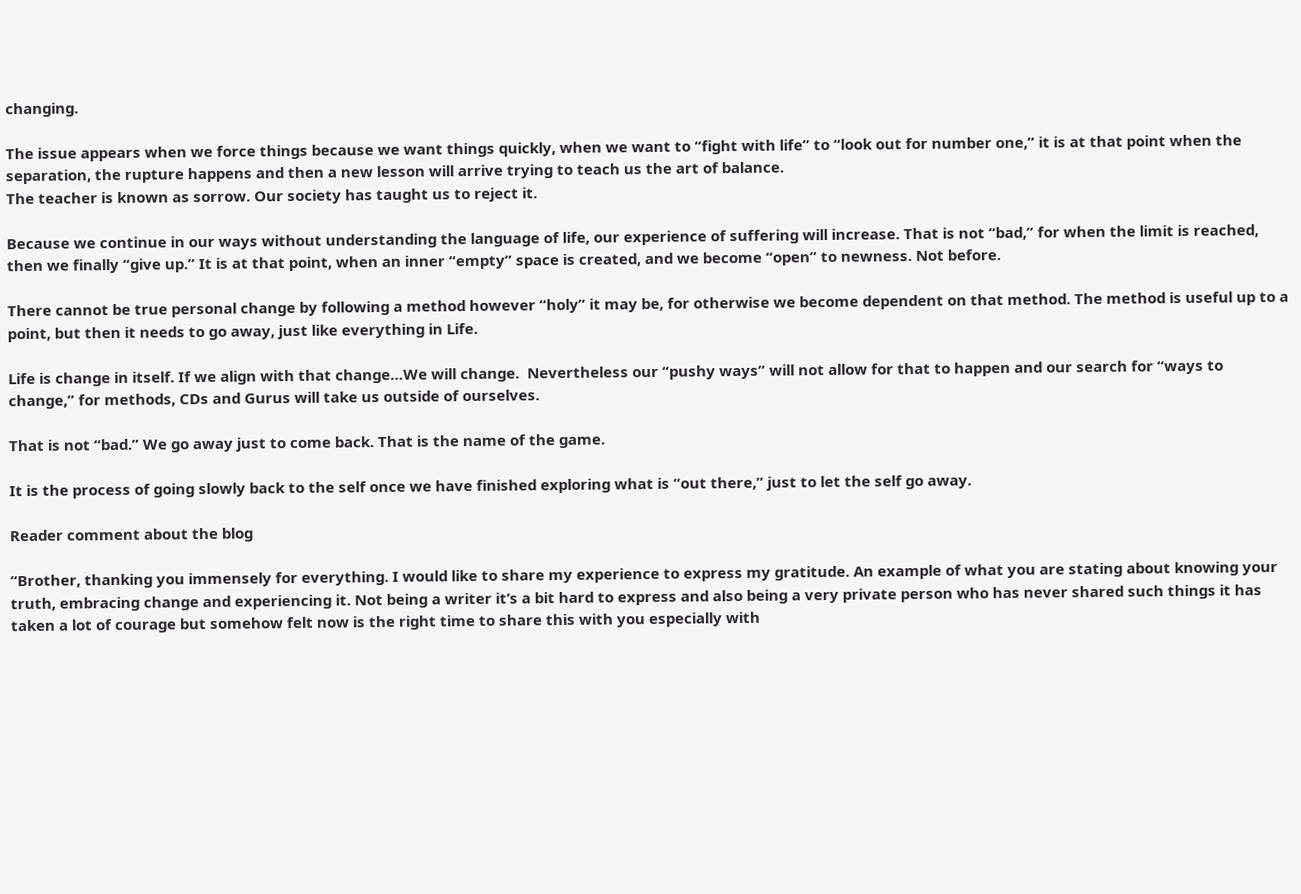changing.

The issue appears when we force things because we want things quickly, when we want to “fight with life” to “look out for number one,” it is at that point when the separation, the rupture happens and then a new lesson will arrive trying to teach us the art of balance.
The teacher is known as sorrow. Our society has taught us to reject it.

Because we continue in our ways without understanding the language of life, our experience of suffering will increase. That is not “bad,” for when the limit is reached, then we finally “give up.” It is at that point, when an inner “empty” space is created, and we become “open” to newness. Not before.

There cannot be true personal change by following a method however “holy” it may be, for otherwise we become dependent on that method. The method is useful up to a point, but then it needs to go away, just like everything in Life.

Life is change in itself. If we align with that change…We will change.  Nevertheless our “pushy ways” will not allow for that to happen and our search for “ways to change,” for methods, CDs and Gurus will take us outside of ourselves.

That is not “bad.” We go away just to come back. That is the name of the game.

It is the process of going slowly back to the self once we have finished exploring what is “out there,” just to let the self go away.

Reader comment about the blog

“Brother, thanking you immensely for everything. I would like to share my experience to express my gratitude. An example of what you are stating about knowing your truth, embracing change and experiencing it. Not being a writer it’s a bit hard to express and also being a very private person who has never shared such things it has taken a lot of courage but somehow felt now is the right time to share this with you especially with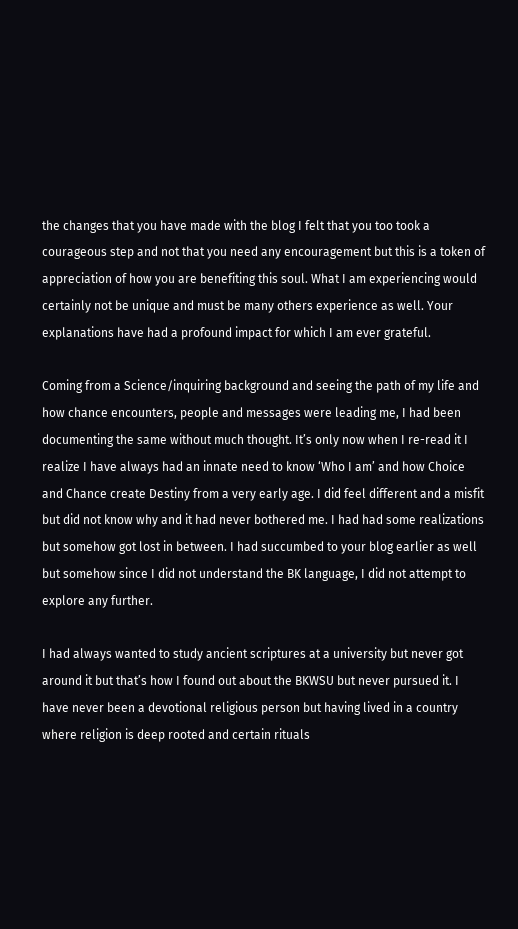the changes that you have made with the blog I felt that you too took a courageous step and not that you need any encouragement but this is a token of appreciation of how you are benefiting this soul. What I am experiencing would certainly not be unique and must be many others experience as well. Your explanations have had a profound impact for which I am ever grateful.

Coming from a Science/inquiring background and seeing the path of my life and how chance encounters, people and messages were leading me, I had been documenting the same without much thought. It’s only now when I re-read it I realize I have always had an innate need to know ‘Who I am’ and how Choice and Chance create Destiny from a very early age. I did feel different and a misfit but did not know why and it had never bothered me. I had had some realizations but somehow got lost in between. I had succumbed to your blog earlier as well but somehow since I did not understand the BK language, I did not attempt to explore any further.

I had always wanted to study ancient scriptures at a university but never got around it but that’s how I found out about the BKWSU but never pursued it. I have never been a devotional religious person but having lived in a country where religion is deep rooted and certain rituals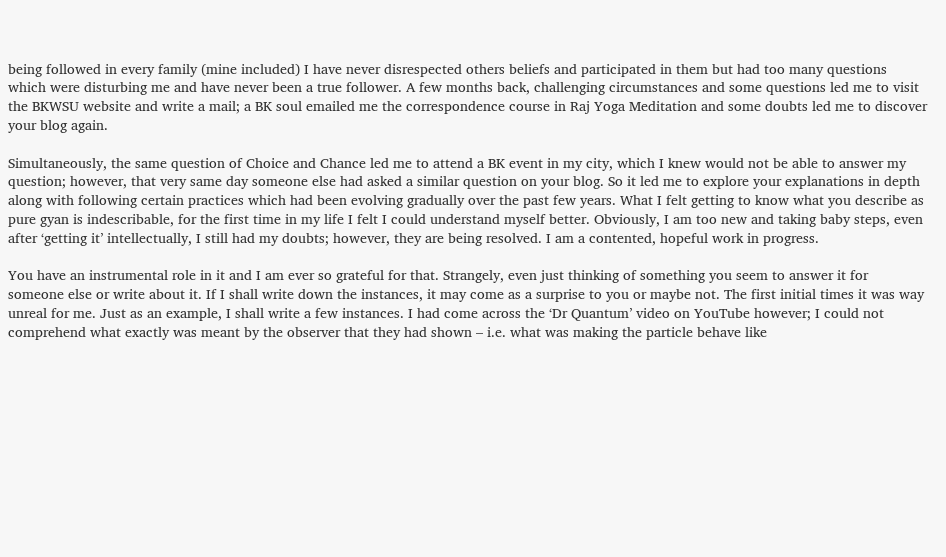being followed in every family (mine included) I have never disrespected others beliefs and participated in them but had too many questions which were disturbing me and have never been a true follower. A few months back, challenging circumstances and some questions led me to visit the BKWSU website and write a mail; a BK soul emailed me the correspondence course in Raj Yoga Meditation and some doubts led me to discover your blog again.

Simultaneously, the same question of Choice and Chance led me to attend a BK event in my city, which I knew would not be able to answer my question; however, that very same day someone else had asked a similar question on your blog. So it led me to explore your explanations in depth along with following certain practices which had been evolving gradually over the past few years. What I felt getting to know what you describe as pure gyan is indescribable, for the first time in my life I felt I could understand myself better. Obviously, I am too new and taking baby steps, even after ‘getting it’ intellectually, I still had my doubts; however, they are being resolved. I am a contented, hopeful work in progress.

You have an instrumental role in it and I am ever so grateful for that. Strangely, even just thinking of something you seem to answer it for someone else or write about it. If I shall write down the instances, it may come as a surprise to you or maybe not. The first initial times it was way unreal for me. Just as an example, I shall write a few instances. I had come across the ‘Dr Quantum’ video on YouTube however; I could not comprehend what exactly was meant by the observer that they had shown – i.e. what was making the particle behave like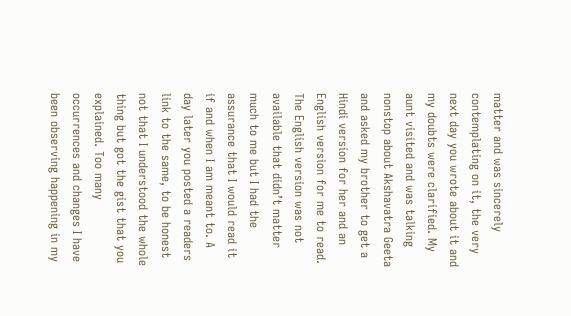matter and was sincerely contemplating on it, the very next day you wrote about it and my doubts were clarified. My aunt visited and was talking nonstop about Akshavatra Geeta and asked my brother to get a Hindi version for her and an English version for me to read. The English version was not available that didn’t matter much to me but I had the assurance that I would read it if and when I am meant to. A day later you posted a readers link to the same, to be honest not that I understood the whole thing but got the gist that you explained. Too many occurrences and changes I have been observing happening in my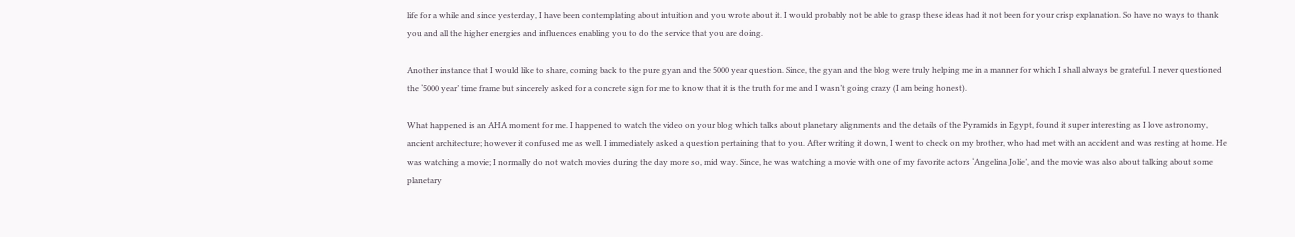life for a while and since yesterday, I have been contemplating about intuition and you wrote about it. I would probably not be able to grasp these ideas had it not been for your crisp explanation. So have no ways to thank you and all the higher energies and influences enabling you to do the service that you are doing.

Another instance that I would like to share, coming back to the pure gyan and the 5000 year question. Since, the gyan and the blog were truly helping me in a manner for which I shall always be grateful. I never questioned the ‘5000 year’ time frame but sincerely asked for a concrete sign for me to know that it is the truth for me and I wasn’t going crazy (I am being honest).

What happened is an AHA moment for me. I happened to watch the video on your blog which talks about planetary alignments and the details of the Pyramids in Egypt, found it super interesting as I love astronomy, ancient architecture; however it confused me as well. I immediately asked a question pertaining that to you. After writing it down, I went to check on my brother, who had met with an accident and was resting at home. He was watching a movie; I normally do not watch movies during the day more so, mid way. Since, he was watching a movie with one of my favorite actors ‘Angelina Jolie’, and the movie was also about talking about some planetary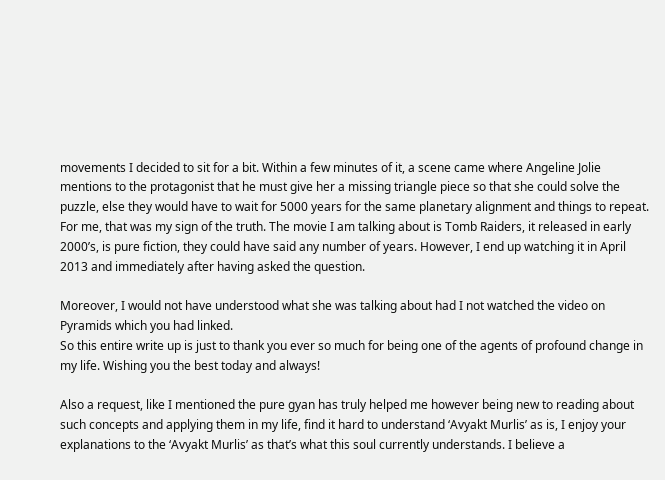movements I decided to sit for a bit. Within a few minutes of it, a scene came where Angeline Jolie mentions to the protagonist that he must give her a missing triangle piece so that she could solve the puzzle, else they would have to wait for 5000 years for the same planetary alignment and things to repeat. For me, that was my sign of the truth. The movie I am talking about is Tomb Raiders, it released in early 2000’s, is pure fiction, they could have said any number of years. However, I end up watching it in April 2013 and immediately after having asked the question.

Moreover, I would not have understood what she was talking about had I not watched the video on Pyramids which you had linked.
So this entire write up is just to thank you ever so much for being one of the agents of profound change in my life. Wishing you the best today and always!

Also a request, like I mentioned the pure gyan has truly helped me however being new to reading about such concepts and applying them in my life, find it hard to understand ‘Avyakt Murlis’ as is, I enjoy your explanations to the ‘Avyakt Murlis’ as that’s what this soul currently understands. I believe a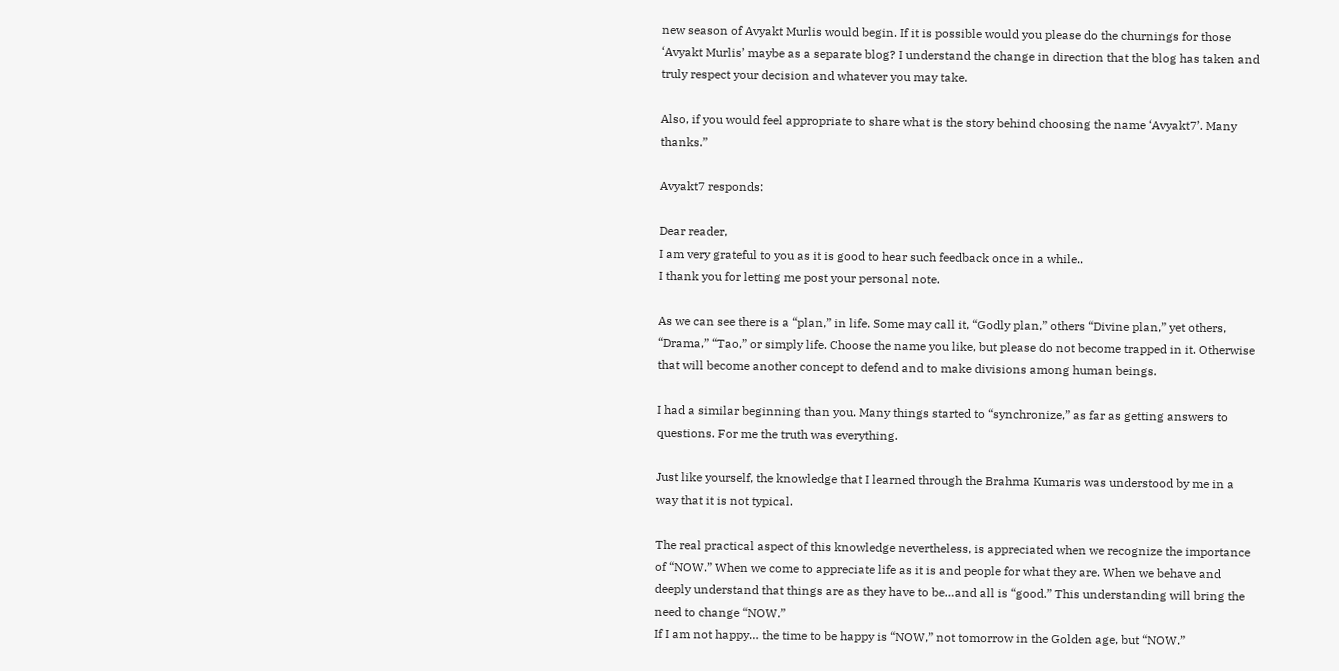new season of Avyakt Murlis would begin. If it is possible would you please do the churnings for those ‘Avyakt Murlis’ maybe as a separate blog? I understand the change in direction that the blog has taken and truly respect your decision and whatever you may take.

Also, if you would feel appropriate to share what is the story behind choosing the name ‘Avyakt7’. Many thanks.”

Avyakt7 responds:

Dear reader,
I am very grateful to you as it is good to hear such feedback once in a while..
I thank you for letting me post your personal note.

As we can see there is a “plan,” in life. Some may call it, “Godly plan,” others “Divine plan,” yet others, “Drama,” “Tao,” or simply life. Choose the name you like, but please do not become trapped in it. Otherwise that will become another concept to defend and to make divisions among human beings.

I had a similar beginning than you. Many things started to “synchronize,” as far as getting answers to questions. For me the truth was everything.

Just like yourself, the knowledge that I learned through the Brahma Kumaris was understood by me in a way that it is not typical.

The real practical aspect of this knowledge nevertheless, is appreciated when we recognize the importance of “NOW.” When we come to appreciate life as it is and people for what they are. When we behave and deeply understand that things are as they have to be…and all is “good.” This understanding will bring the need to change “NOW.”
If I am not happy… the time to be happy is “NOW,” not tomorrow in the Golden age, but “NOW.”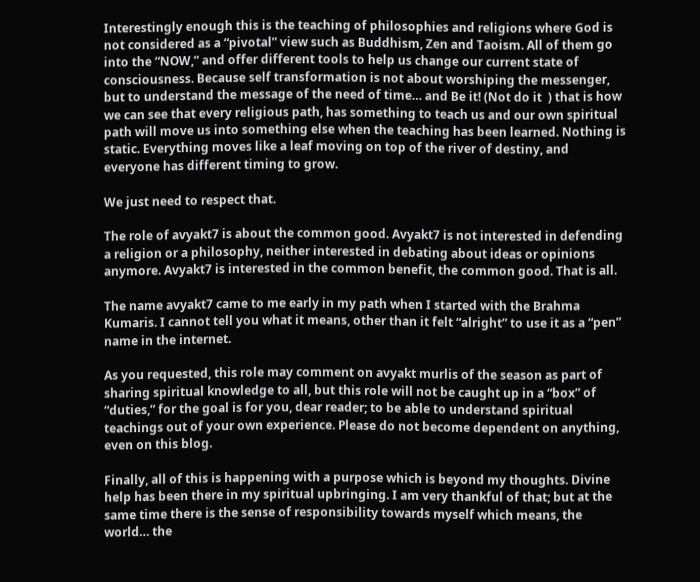Interestingly enough this is the teaching of philosophies and religions where God is not considered as a “pivotal” view such as Buddhism, Zen and Taoism. All of them go into the “NOW,” and offer different tools to help us change our current state of consciousness. Because self transformation is not about worshiping the messenger, but to understand the message of the need of time… and Be it! (Not do it  ) that is how we can see that every religious path, has something to teach us and our own spiritual path will move us into something else when the teaching has been learned. Nothing is static. Everything moves like a leaf moving on top of the river of destiny, and everyone has different timing to grow.

We just need to respect that.

The role of avyakt7 is about the common good. Avyakt7 is not interested in defending a religion or a philosophy, neither interested in debating about ideas or opinions anymore. Avyakt7 is interested in the common benefit, the common good. That is all.

The name avyakt7 came to me early in my path when I started with the Brahma Kumaris. I cannot tell you what it means, other than it felt “alright” to use it as a “pen” name in the internet.

As you requested, this role may comment on avyakt murlis of the season as part of sharing spiritual knowledge to all, but this role will not be caught up in a “box” of “duties,” for the goal is for you, dear reader; to be able to understand spiritual teachings out of your own experience. Please do not become dependent on anything, even on this blog.

Finally, all of this is happening with a purpose which is beyond my thoughts. Divine help has been there in my spiritual upbringing. I am very thankful of that; but at the same time there is the sense of responsibility towards myself which means, the world… the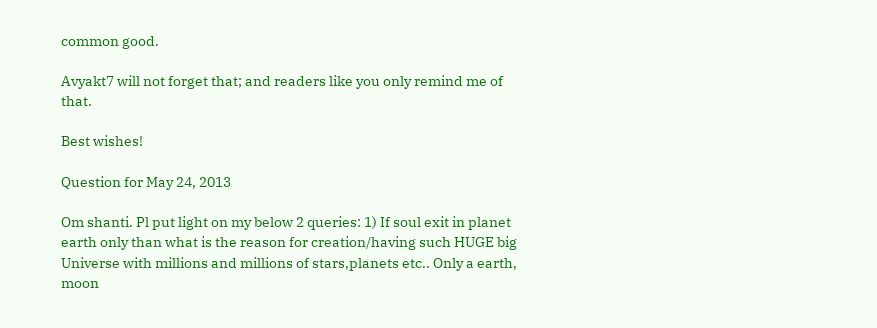common good.

Avyakt7 will not forget that; and readers like you only remind me of that.

Best wishes!

Question for May 24, 2013

Om shanti. Pl put light on my below 2 queries: 1) If soul exit in planet earth only than what is the reason for creation/having such HUGE big Universe with millions and millions of stars,planets etc.. Only a earth, moon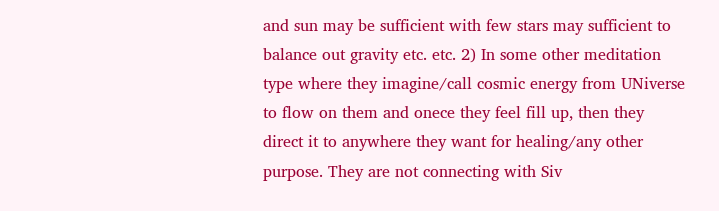and sun may be sufficient with few stars may sufficient to balance out gravity etc. etc. 2) In some other meditation type where they imagine/call cosmic energy from UNiverse to flow on them and onece they feel fill up, then they direct it to anywhere they want for healing/any other purpose. They are not connecting with Siv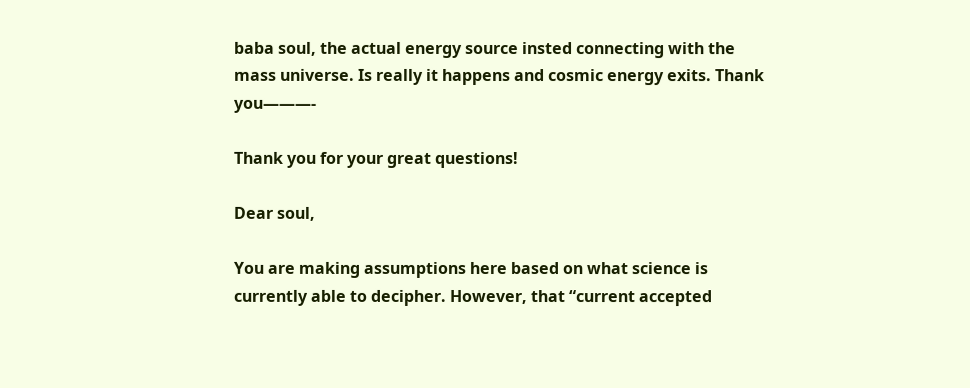baba soul, the actual energy source insted connecting with the mass universe. Is really it happens and cosmic energy exits. Thank you———-

Thank you for your great questions!

Dear soul,

You are making assumptions here based on what science is currently able to decipher. However, that “current accepted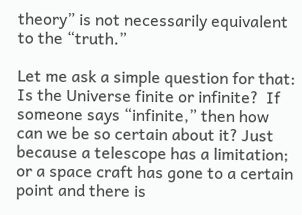theory” is not necessarily equivalent to the “truth.”

Let me ask a simple question for that: Is the Universe finite or infinite?  If someone says “infinite,” then how can we be so certain about it? Just because a telescope has a limitation; or a space craft has gone to a certain point and there is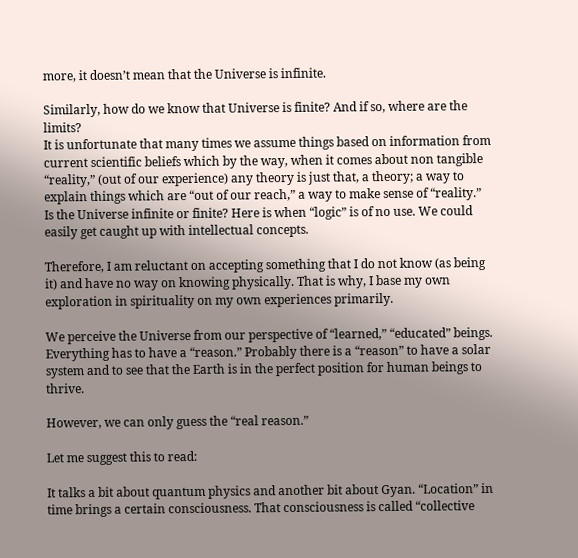more, it doesn’t mean that the Universe is infinite.

Similarly, how do we know that Universe is finite? And if so, where are the limits?
It is unfortunate that many times we assume things based on information from current scientific beliefs which by the way, when it comes about non tangible “reality,” (out of our experience) any theory is just that, a theory; a way to explain things which are “out of our reach,” a way to make sense of “reality.”
Is the Universe infinite or finite? Here is when “logic” is of no use. We could easily get caught up with intellectual concepts.

Therefore, I am reluctant on accepting something that I do not know (as being it) and have no way on knowing physically. That is why, I base my own exploration in spirituality on my own experiences primarily.

We perceive the Universe from our perspective of “learned,” “educated” beings. Everything has to have a “reason.” Probably there is a “reason” to have a solar system and to see that the Earth is in the perfect position for human beings to thrive.

However, we can only guess the “real reason.”

Let me suggest this to read:

It talks a bit about quantum physics and another bit about Gyan. “Location” in time brings a certain consciousness. That consciousness is called “collective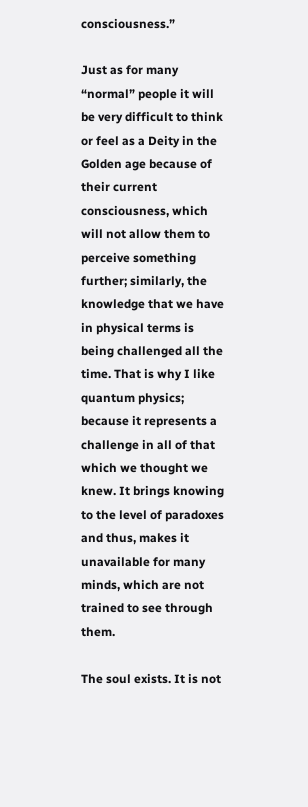consciousness.”

Just as for many “normal” people it will be very difficult to think or feel as a Deity in the Golden age because of their current consciousness, which will not allow them to perceive something further; similarly, the knowledge that we have in physical terms is being challenged all the time. That is why I like quantum physics; because it represents a challenge in all of that which we thought we knew. It brings knowing to the level of paradoxes and thus, makes it unavailable for many minds, which are not trained to see through them.

The soul exists. It is not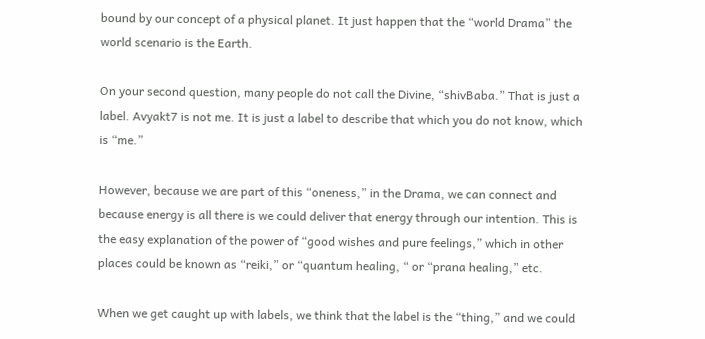bound by our concept of a physical planet. It just happen that the “world Drama” the world scenario is the Earth.

On your second question, many people do not call the Divine, “shivBaba.” That is just a label. Avyakt7 is not me. It is just a label to describe that which you do not know, which is “me.”

However, because we are part of this “oneness,” in the Drama, we can connect and because energy is all there is we could deliver that energy through our intention. This is the easy explanation of the power of “good wishes and pure feelings,” which in other places could be known as “reiki,” or “quantum healing, “ or “prana healing,” etc.

When we get caught up with labels, we think that the label is the “thing,” and we could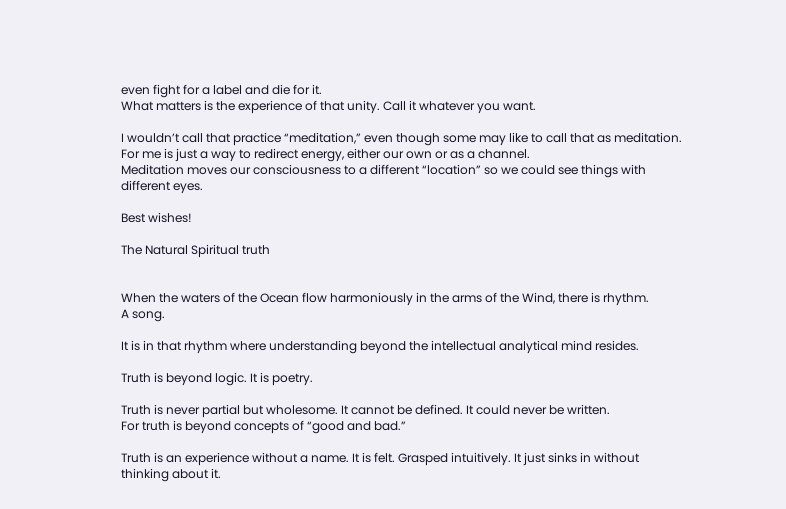even fight for a label and die for it.
What matters is the experience of that unity. Call it whatever you want.

I wouldn’t call that practice “meditation,” even though some may like to call that as meditation. For me is just a way to redirect energy, either our own or as a channel.
Meditation moves our consciousness to a different “location” so we could see things with different eyes.

Best wishes!

The Natural Spiritual truth


When the waters of the Ocean flow harmoniously in the arms of the Wind, there is rhythm.
A song.

It is in that rhythm where understanding beyond the intellectual analytical mind resides.

Truth is beyond logic. It is poetry.

Truth is never partial but wholesome. It cannot be defined. It could never be written.
For truth is beyond concepts of “good and bad.”

Truth is an experience without a name. It is felt. Grasped intuitively. It just sinks in without thinking about it.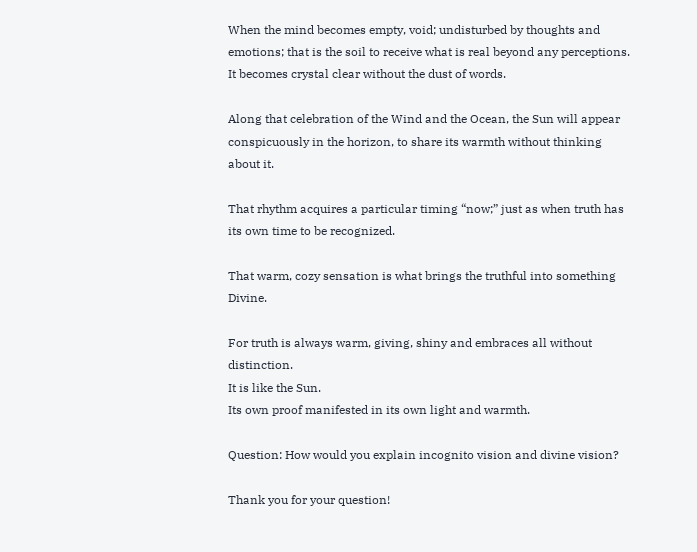When the mind becomes empty, void; undisturbed by thoughts and emotions; that is the soil to receive what is real beyond any perceptions. It becomes crystal clear without the dust of words.

Along that celebration of the Wind and the Ocean, the Sun will appear conspicuously in the horizon, to share its warmth without thinking about it.

That rhythm acquires a particular timing “now;” just as when truth has its own time to be recognized.

That warm, cozy sensation is what brings the truthful into something Divine.

For truth is always warm, giving, shiny and embraces all without distinction.
It is like the Sun.
Its own proof manifested in its own light and warmth.

Question: How would you explain incognito vision and divine vision?

Thank you for your question!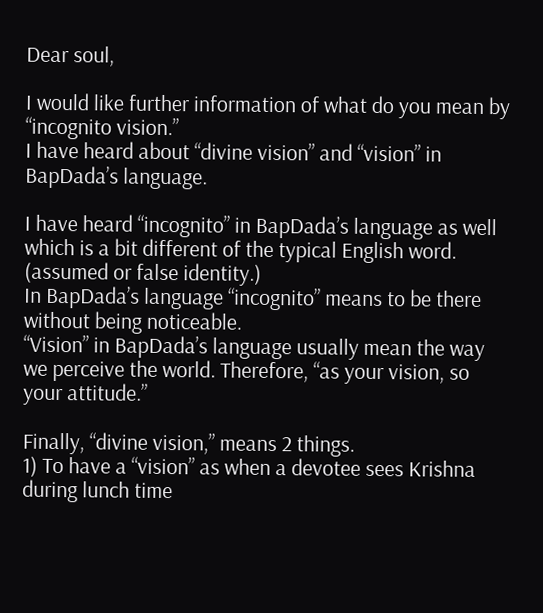Dear soul,

I would like further information of what do you mean by “incognito vision.”
I have heard about “divine vision” and “vision” in BapDada’s language.

I have heard “incognito” in BapDada’s language as well which is a bit different of the typical English word. (assumed or false identity.)
In BapDada’s language “incognito” means to be there without being noticeable.
“Vision” in BapDada’s language usually mean the way we perceive the world. Therefore, “as your vision, so your attitude.”

Finally, “divine vision,” means 2 things.
1) To have a “vision” as when a devotee sees Krishna during lunch time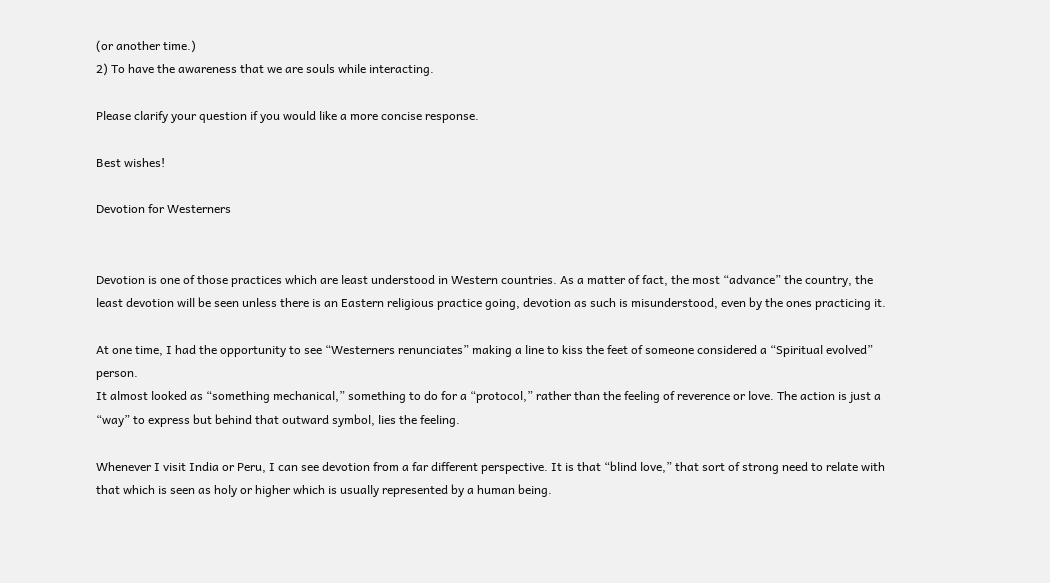(or another time.)
2) To have the awareness that we are souls while interacting.

Please clarify your question if you would like a more concise response.

Best wishes!

Devotion for Westerners


Devotion is one of those practices which are least understood in Western countries. As a matter of fact, the most “advance” the country, the least devotion will be seen unless there is an Eastern religious practice going, devotion as such is misunderstood, even by the ones practicing it.

At one time, I had the opportunity to see “Westerners renunciates” making a line to kiss the feet of someone considered a “Spiritual evolved” person.
It almost looked as “something mechanical,” something to do for a “protocol,” rather than the feeling of reverence or love. The action is just a “way” to express but behind that outward symbol, lies the feeling.

Whenever I visit India or Peru, I can see devotion from a far different perspective. It is that “blind love,” that sort of strong need to relate with that which is seen as holy or higher which is usually represented by a human being.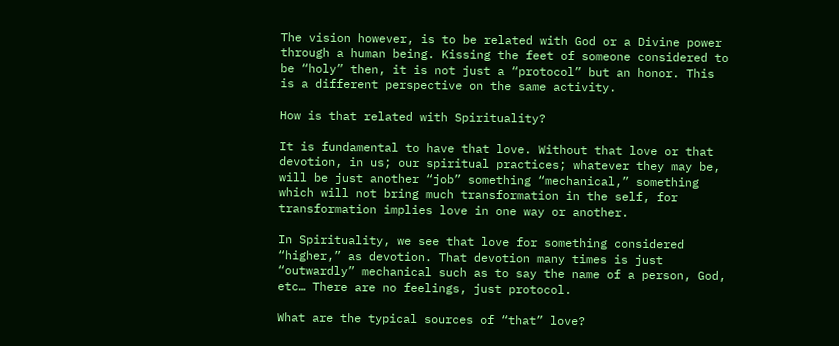The vision however, is to be related with God or a Divine power through a human being. Kissing the feet of someone considered to be “holy” then, it is not just a “protocol” but an honor. This is a different perspective on the same activity.

How is that related with Spirituality?

It is fundamental to have that love. Without that love or that devotion, in us; our spiritual practices; whatever they may be, will be just another “job” something “mechanical,” something which will not bring much transformation in the self, for transformation implies love in one way or another.

In Spirituality, we see that love for something considered “higher,” as devotion. That devotion many times is just “outwardly” mechanical such as to say the name of a person, God, etc… There are no feelings, just protocol.

What are the typical sources of “that” love?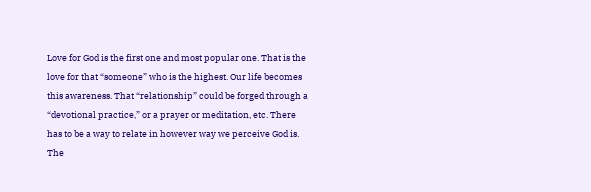Love for God is the first one and most popular one. That is the love for that “someone” who is the highest. Our life becomes this awareness. That “relationship” could be forged through a “devotional practice,” or a prayer or meditation, etc. There has to be a way to relate in however way we perceive God is. The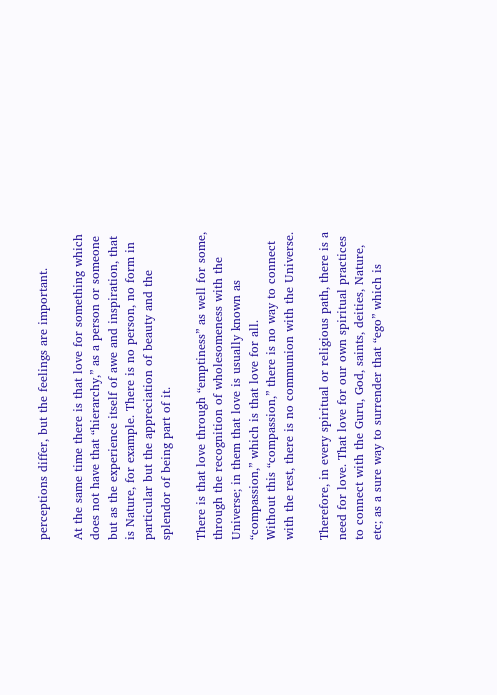perceptions differ, but the feelings are important.

At the same time there is that love for something which does not have that “hierarchy,” as a person or someone but as the experience itself of awe and inspiration, that is Nature, for example. There is no person, no form in particular but the appreciation of beauty and the splendor of being part of it.

There is that love through “emptiness” as well for some, through the recognition of wholesomeness with the Universe; in them that love is usually known as “compassion,” which is that love for all.
Without this “compassion,” there is no way to connect with the rest, there is no communion with the Universe.

Therefore, in every spiritual or religious path, there is a need for love. That love for our own spiritual practices to connect with the Guru, God, saints, deities, Nature, etc; as a sure way to surrender that “ego” which is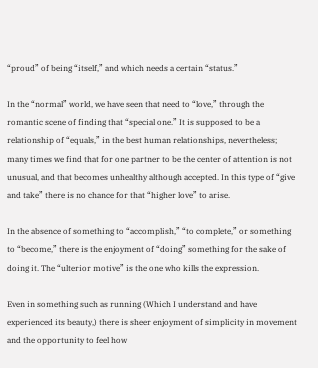“proud” of being “itself,” and which needs a certain “status.”

In the “normal” world, we have seen that need to “love,” through the romantic scene of finding that “special one.” It is supposed to be a relationship of “equals,” in the best human relationships, nevertheless; many times we find that for one partner to be the center of attention is not unusual, and that becomes unhealthy although accepted. In this type of “give and take” there is no chance for that “higher love” to arise.

In the absence of something to “accomplish,” “to complete,” or something to “become,” there is the enjoyment of “doing” something for the sake of doing it. The “ulterior motive” is the one who kills the expression.

Even in something such as running (Which I understand and have experienced its beauty,) there is sheer enjoyment of simplicity in movement and the opportunity to feel how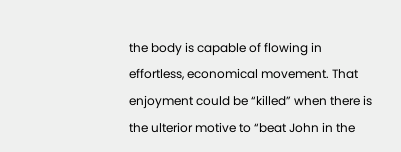the body is capable of flowing in effortless, economical movement. That enjoyment could be “killed” when there is the ulterior motive to “beat John in the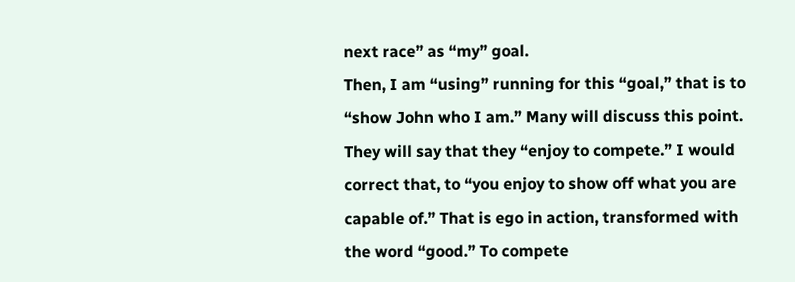next race” as “my” goal.
Then, I am “using” running for this “goal,” that is to “show John who I am.” Many will discuss this point. They will say that they “enjoy to compete.” I would correct that, to “you enjoy to show off what you are capable of.” That is ego in action, transformed with the word “good.” To compete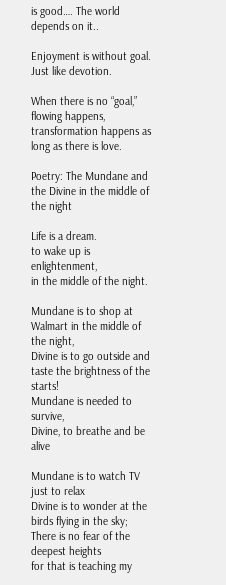is good…. The world depends on it..

Enjoyment is without goal. Just like devotion.

When there is no “goal,” flowing happens, transformation happens as long as there is love.

Poetry: The Mundane and the Divine in the middle of the night

Life is a dream.
to wake up is enlightenment,
in the middle of the night.

Mundane is to shop at Walmart in the middle of the night,
Divine is to go outside and taste the brightness of the starts!
Mundane is needed to survive,
Divine, to breathe and be alive

Mundane is to watch TV just to relax
Divine is to wonder at the birds flying in the sky;
There is no fear of the deepest heights
for that is teaching my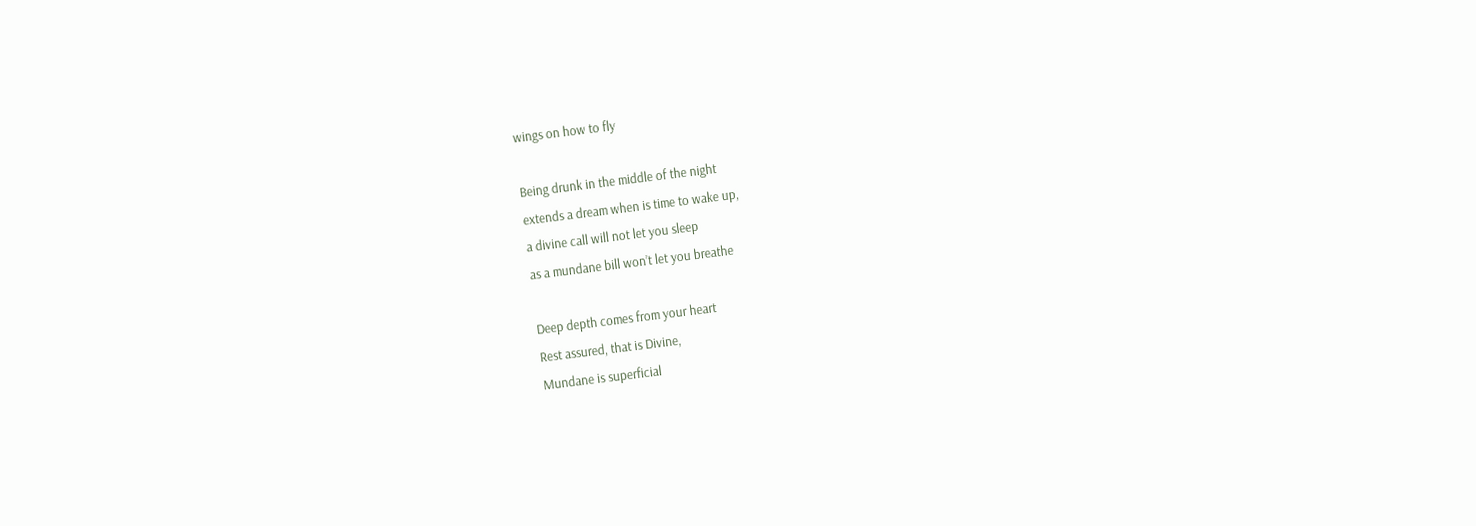wings on how to fly

Being drunk in the middle of the night
extends a dream when is time to wake up,
a divine call will not let you sleep
as a mundane bill won’t let you breathe

Deep depth comes from your heart
Rest assured, that is Divine,
Mundane is superficial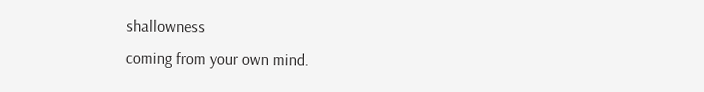shallowness
coming from your own mind.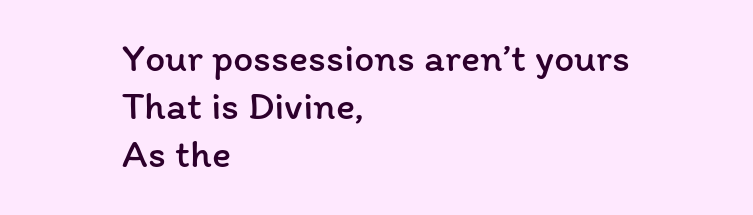Your possessions aren’t yours
That is Divine,
As the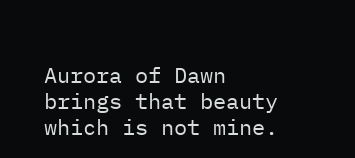Aurora of Dawn
brings that beauty
which is not mine.